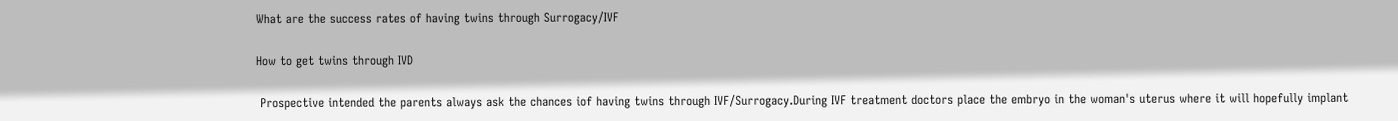What are the success rates of having twins through Surrogacy/IVF

How to get twins through IVD

 Prospective intended the parents always ask the chances iof having twins through IVF/Surrogacy.During IVF treatment doctors place the embryo in the woman's uterus where it will hopefully implant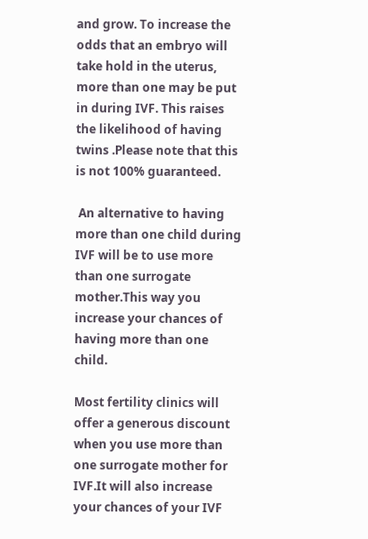and grow. To increase the odds that an embryo will take hold in the uterus, more than one may be put in during IVF. This raises the likelihood of having twins .Please note that this is not 100% guaranteed.

 An alternative to having more than one child during IVF will be to use more than one surrogate mother.This way you increase your chances of having more than one child.

Most fertility clinics will offer a generous discount when you use more than one surrogate mother for IVF.It will also increase your chances of your IVF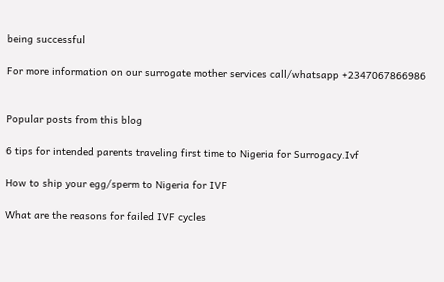being successful

For more information on our surrogate mother services call/whatsapp +2347067866986


Popular posts from this blog

6 tips for intended parents traveling first time to Nigeria for Surrogacy.Ivf

How to ship your egg/sperm to Nigeria for IVF

What are the reasons for failed IVF cycles